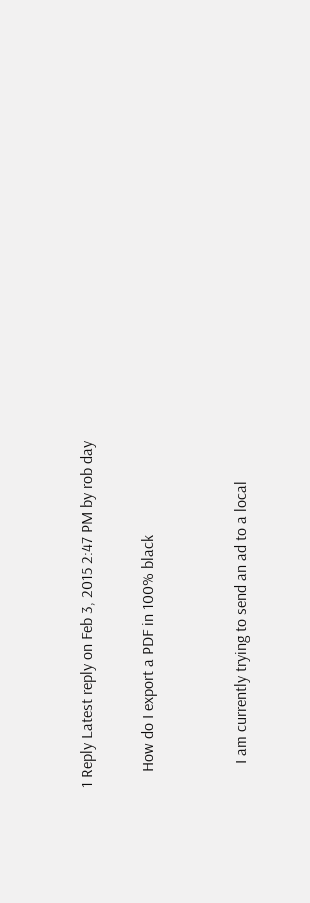1 Reply Latest reply on Feb 3, 2015 2:47 PM by rob day

    How do I export a PDF in 100% black


      I am currently trying to send an ad to a local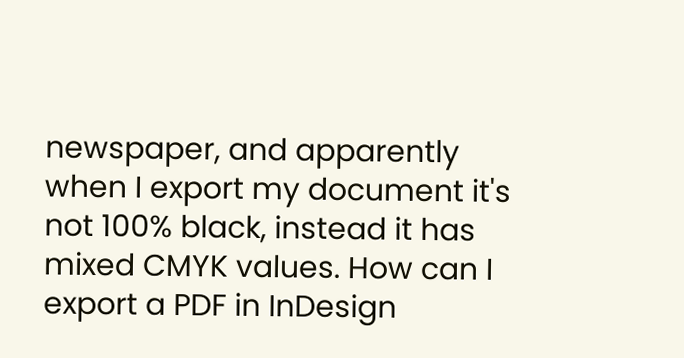newspaper, and apparently when I export my document it's not 100% black, instead it has mixed CMYK values. How can I export a PDF in InDesign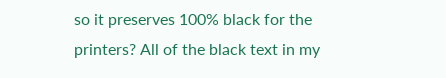so it preserves 100% black for the printers? All of the black text in my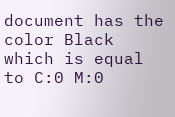document has the color Black which is equal to C:0 M:0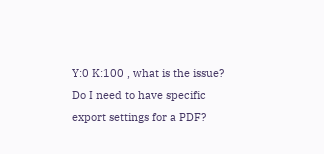Y:0 K:100 , what is the issue? Do I need to have specific export settings for a PDF?